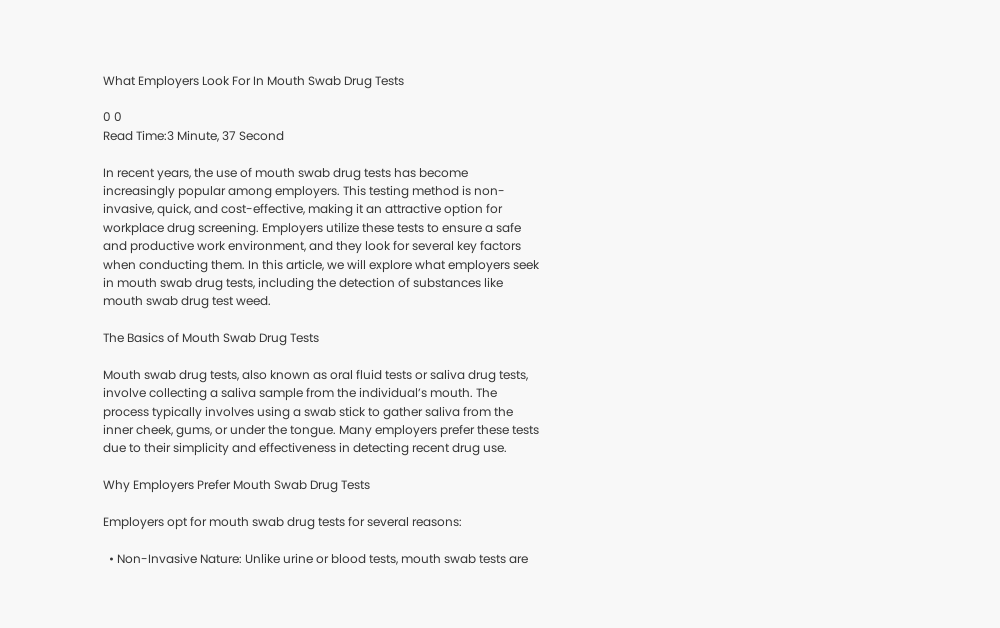What Employers Look For In Mouth Swab Drug Tests

0 0
Read Time:3 Minute, 37 Second

In recent years, the use of mouth swab drug tests has become increasingly popular among employers. This testing method is non-invasive, quick, and cost-effective, making it an attractive option for workplace drug screening. Employers utilize these tests to ensure a safe and productive work environment, and they look for several key factors when conducting them. In this article, we will explore what employers seek in mouth swab drug tests, including the detection of substances like mouth swab drug test weed.

The Basics of Mouth Swab Drug Tests

Mouth swab drug tests, also known as oral fluid tests or saliva drug tests, involve collecting a saliva sample from the individual’s mouth. The process typically involves using a swab stick to gather saliva from the inner cheek, gums, or under the tongue. Many employers prefer these tests due to their simplicity and effectiveness in detecting recent drug use.

Why Employers Prefer Mouth Swab Drug Tests

Employers opt for mouth swab drug tests for several reasons:

  • Non-Invasive Nature: Unlike urine or blood tests, mouth swab tests are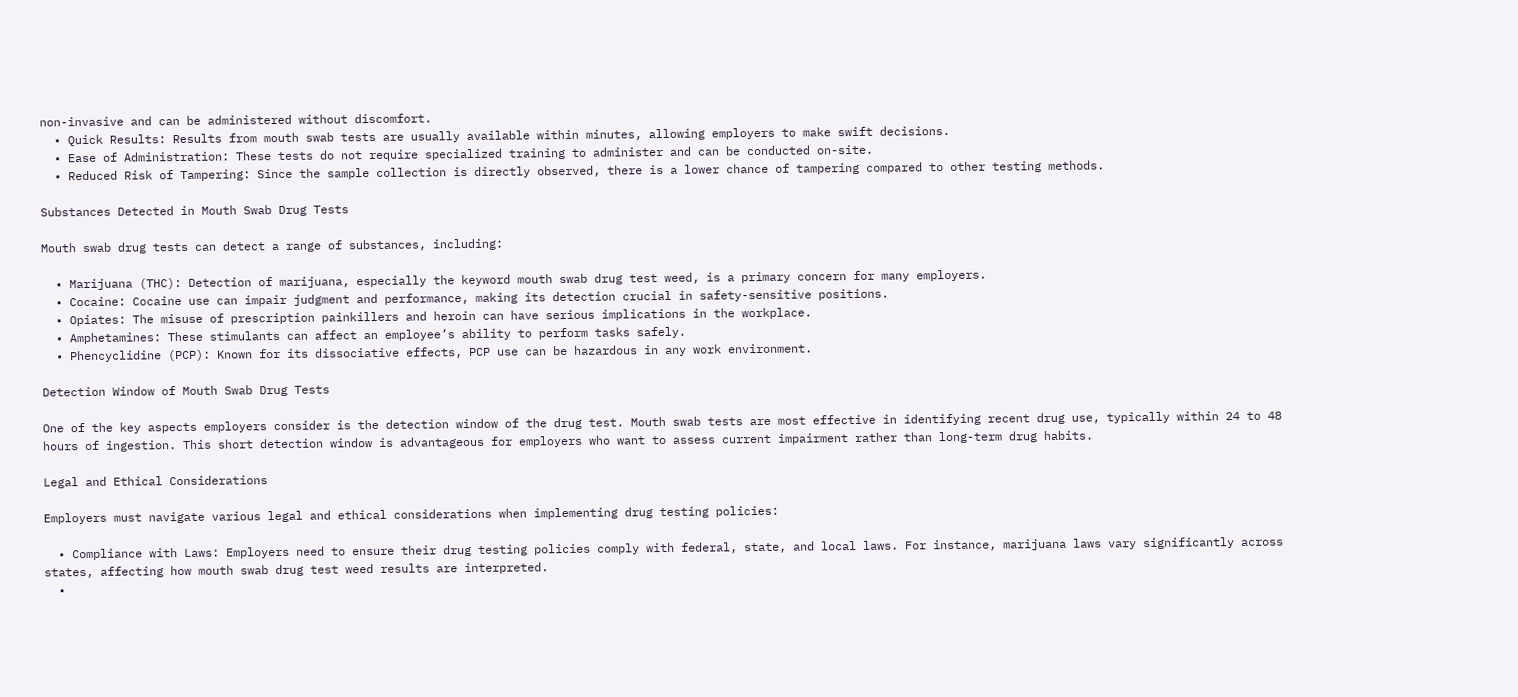non-invasive and can be administered without discomfort.
  • Quick Results: Results from mouth swab tests are usually available within minutes, allowing employers to make swift decisions.
  • Ease of Administration: These tests do not require specialized training to administer and can be conducted on-site.
  • Reduced Risk of Tampering: Since the sample collection is directly observed, there is a lower chance of tampering compared to other testing methods.

Substances Detected in Mouth Swab Drug Tests

Mouth swab drug tests can detect a range of substances, including:

  • Marijuana (THC): Detection of marijuana, especially the keyword mouth swab drug test weed, is a primary concern for many employers.
  • Cocaine: Cocaine use can impair judgment and performance, making its detection crucial in safety-sensitive positions.
  • Opiates: The misuse of prescription painkillers and heroin can have serious implications in the workplace.
  • Amphetamines: These stimulants can affect an employee’s ability to perform tasks safely.
  • Phencyclidine (PCP): Known for its dissociative effects, PCP use can be hazardous in any work environment.

Detection Window of Mouth Swab Drug Tests

One of the key aspects employers consider is the detection window of the drug test. Mouth swab tests are most effective in identifying recent drug use, typically within 24 to 48 hours of ingestion. This short detection window is advantageous for employers who want to assess current impairment rather than long-term drug habits.

Legal and Ethical Considerations

Employers must navigate various legal and ethical considerations when implementing drug testing policies:

  • Compliance with Laws: Employers need to ensure their drug testing policies comply with federal, state, and local laws. For instance, marijuana laws vary significantly across states, affecting how mouth swab drug test weed results are interpreted.
  •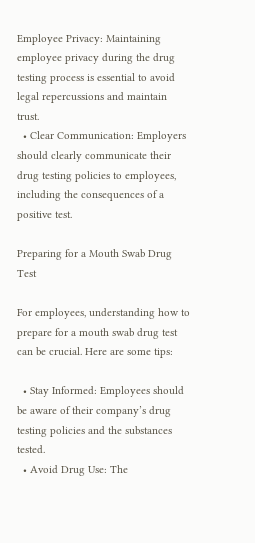Employee Privacy: Maintaining employee privacy during the drug testing process is essential to avoid legal repercussions and maintain trust.
  • Clear Communication: Employers should clearly communicate their drug testing policies to employees, including the consequences of a positive test.

Preparing for a Mouth Swab Drug Test

For employees, understanding how to prepare for a mouth swab drug test can be crucial. Here are some tips:

  • Stay Informed: Employees should be aware of their company’s drug testing policies and the substances tested.
  • Avoid Drug Use: The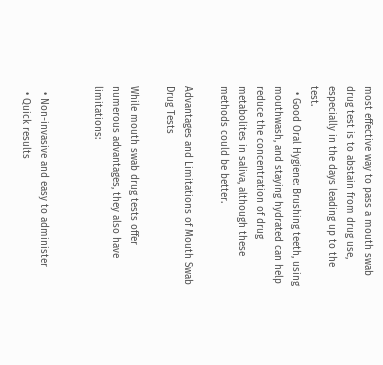most effective way to pass a mouth swab drug test is to abstain from drug use, especially in the days leading up to the test.
  • Good Oral Hygiene: Brushing teeth, using mouthwash, and staying hydrated can help reduce the concentration of drug metabolites in saliva, although these methods could be better.

Advantages and Limitations of Mouth Swab Drug Tests

While mouth swab drug tests offer numerous advantages, they also have limitations:


  • Non-invasive and easy to administer
  • Quick results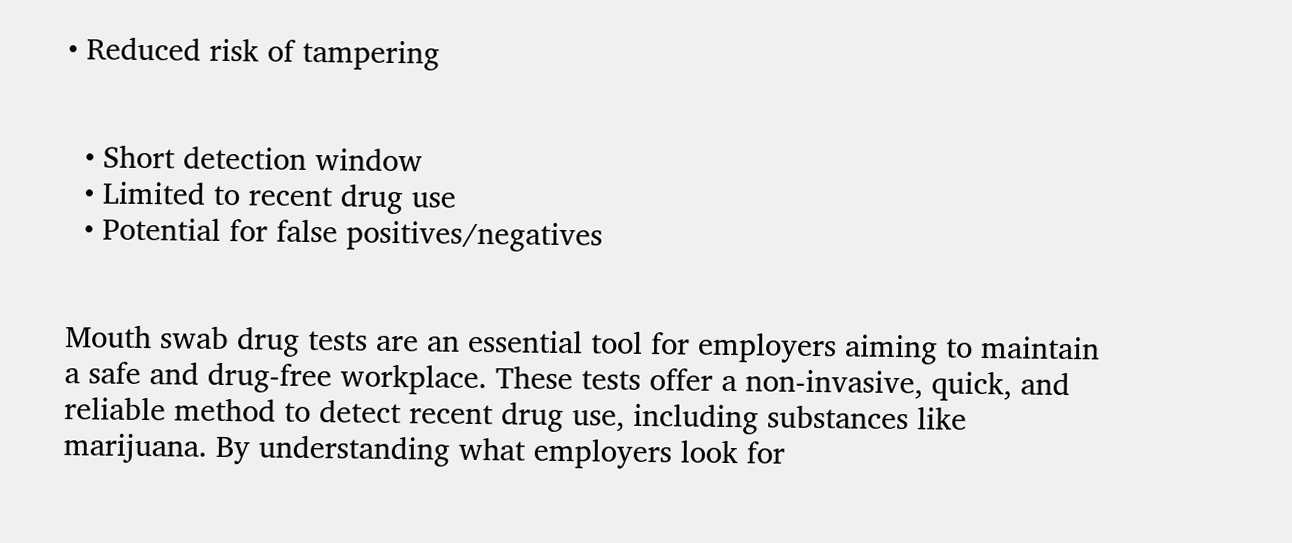• Reduced risk of tampering


  • Short detection window
  • Limited to recent drug use
  • Potential for false positives/negatives


Mouth swab drug tests are an essential tool for employers aiming to maintain a safe and drug-free workplace. These tests offer a non-invasive, quick, and reliable method to detect recent drug use, including substances like marijuana. By understanding what employers look for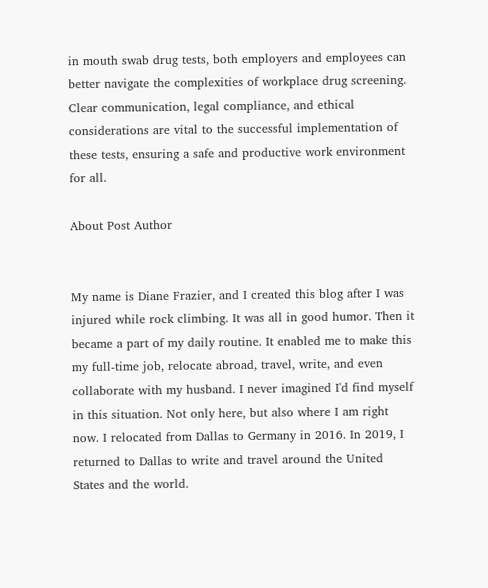in mouth swab drug tests, both employers and employees can better navigate the complexities of workplace drug screening. Clear communication, legal compliance, and ethical considerations are vital to the successful implementation of these tests, ensuring a safe and productive work environment for all.

About Post Author


My name is Diane Frazier, and I created this blog after I was injured while rock climbing. It was all in good humor. Then it became a part of my daily routine. It enabled me to make this my full-time job, relocate abroad, travel, write, and even collaborate with my husband. I never imagined I'd find myself in this situation. Not only here, but also where I am right now. I relocated from Dallas to Germany in 2016. In 2019, I returned to Dallas to write and travel around the United States and the world.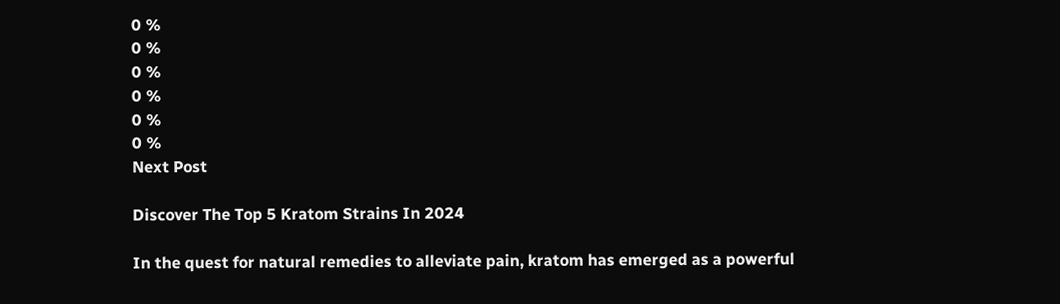0 %
0 %
0 %
0 %
0 %
0 %
Next Post

Discover The Top 5 Kratom Strains In 2024

In the quest for natural remedies to alleviate pain, kratom has emerged as a powerful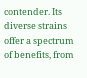contender. Its diverse strains offer a spectrum of benefits, from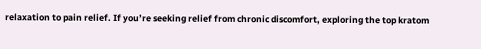relaxation to pain relief. If you’re seeking relief from chronic discomfort, exploring the top kratom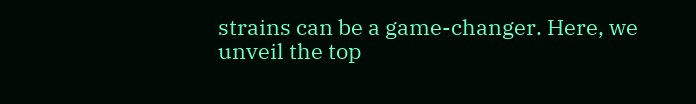strains can be a game-changer. Here, we unveil the top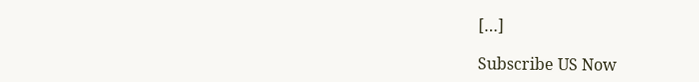[…]

Subscribe US Now